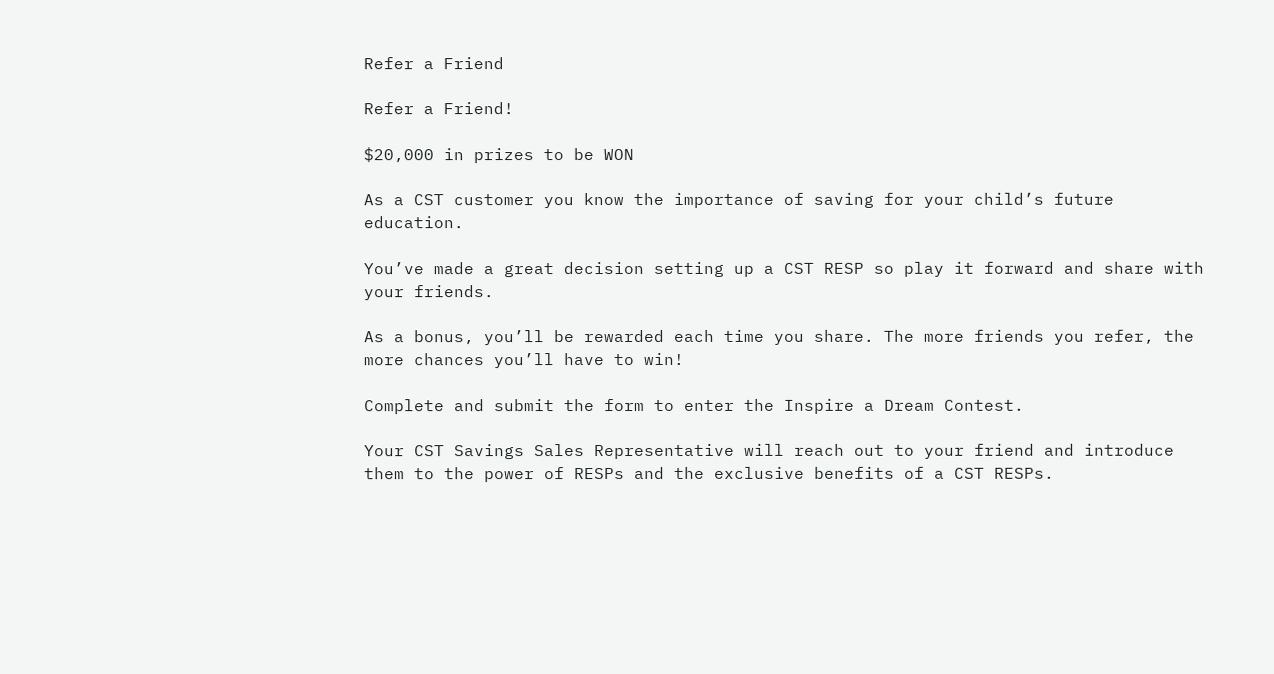Refer a Friend

Refer a Friend!

$20,000 in prizes to be WON

As a CST customer you know the importance of saving for your child’s future education.

You’ve made a great decision setting up a CST RESP so play it forward and share with your friends.

As a bonus, you’ll be rewarded each time you share. The more friends you refer, the more chances you’ll have to win!

Complete and submit the form to enter the Inspire a Dream Contest.

Your CST Savings Sales Representative will reach out to your friend and introduce them to the power of RESPs and the exclusive benefits of a CST RESPs.